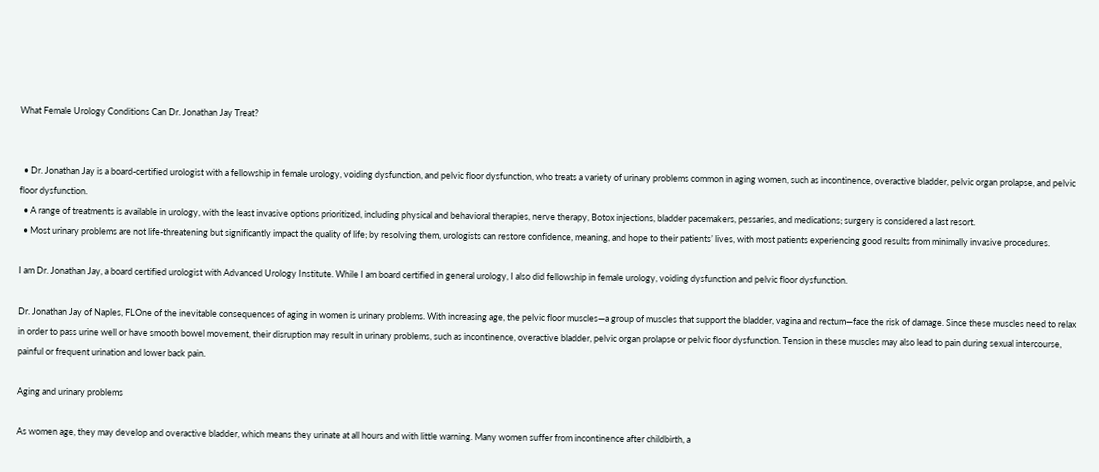What Female Urology Conditions Can Dr. Jonathan Jay Treat?


  • Dr. Jonathan Jay is a board-certified urologist with a fellowship in female urology, voiding dysfunction, and pelvic floor dysfunction, who treats a variety of urinary problems common in aging women, such as incontinence, overactive bladder, pelvic organ prolapse, and pelvic floor dysfunction.
  • A range of treatments is available in urology, with the least invasive options prioritized, including physical and behavioral therapies, nerve therapy, Botox injections, bladder pacemakers, pessaries, and medications; surgery is considered a last resort.
  • Most urinary problems are not life-threatening but significantly impact the quality of life; by resolving them, urologists can restore confidence, meaning, and hope to their patients’ lives, with most patients experiencing good results from minimally invasive procedures.

I am Dr. Jonathan Jay, a board certified urologist with Advanced Urology Institute. While I am board certified in general urology, I also did fellowship in female urology, voiding dysfunction and pelvic floor dysfunction.

Dr. Jonathan Jay of Naples, FLOne of the inevitable consequences of aging in women is urinary problems. With increasing age, the pelvic floor muscles—a group of muscles that support the bladder, vagina and rectum—face the risk of damage. Since these muscles need to relax in order to pass urine well or have smooth bowel movement, their disruption may result in urinary problems, such as incontinence, overactive bladder, pelvic organ prolapse or pelvic floor dysfunction. Tension in these muscles may also lead to pain during sexual intercourse, painful or frequent urination and lower back pain.

Aging and urinary problems

As women age, they may develop and overactive bladder, which means they urinate at all hours and with little warning. Many women suffer from incontinence after childbirth, a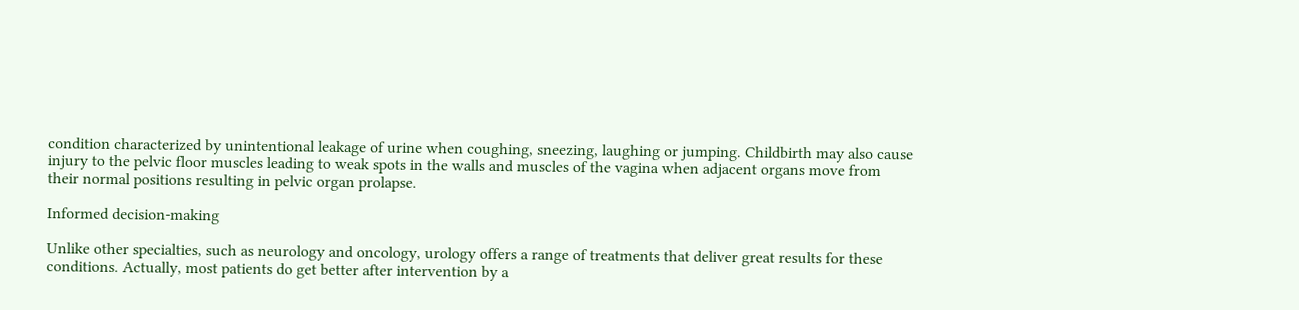condition characterized by unintentional leakage of urine when coughing, sneezing, laughing or jumping. Childbirth may also cause injury to the pelvic floor muscles leading to weak spots in the walls and muscles of the vagina when adjacent organs move from their normal positions resulting in pelvic organ prolapse.

Informed decision-making

Unlike other specialties, such as neurology and oncology, urology offers a range of treatments that deliver great results for these conditions. Actually, most patients do get better after intervention by a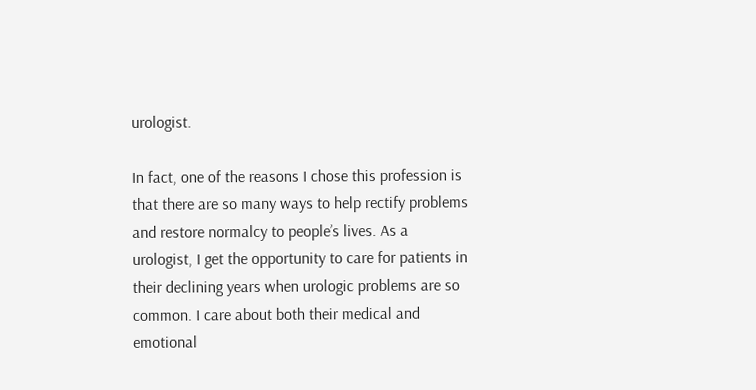urologist.

In fact, one of the reasons I chose this profession is that there are so many ways to help rectify problems and restore normalcy to people’s lives. As a urologist, I get the opportunity to care for patients in their declining years when urologic problems are so common. I care about both their medical and emotional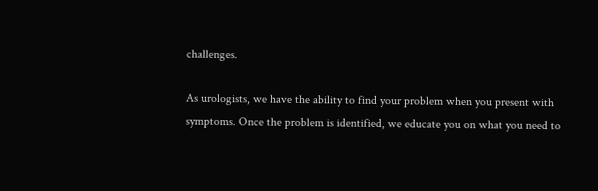challenges.

As urologists, we have the ability to find your problem when you present with symptoms. Once the problem is identified, we educate you on what you need to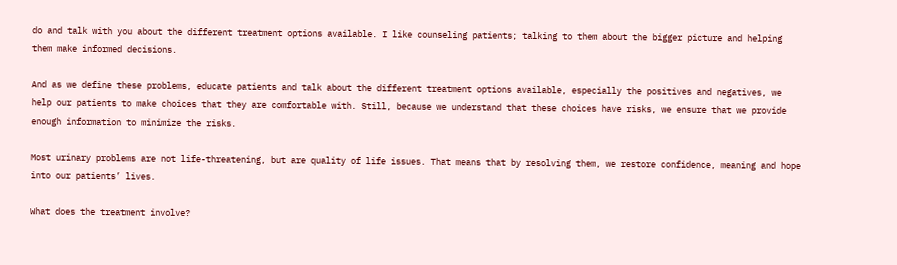do and talk with you about the different treatment options available. I like counseling patients; talking to them about the bigger picture and helping them make informed decisions.

And as we define these problems, educate patients and talk about the different treatment options available, especially the positives and negatives, we help our patients to make choices that they are comfortable with. Still, because we understand that these choices have risks, we ensure that we provide enough information to minimize the risks.

Most urinary problems are not life-threatening, but are quality of life issues. That means that by resolving them, we restore confidence, meaning and hope into our patients’ lives.

What does the treatment involve?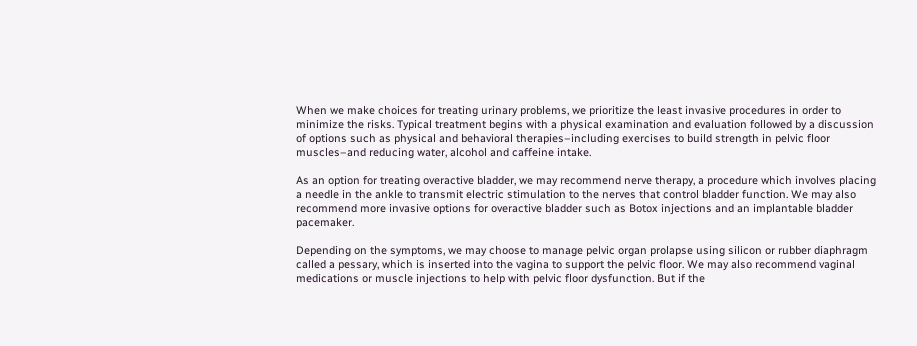When we make choices for treating urinary problems, we prioritize the least invasive procedures in order to minimize the risks. Typical treatment begins with a physical examination and evaluation followed by a discussion of options such as physical and behavioral therapies–including exercises to build strength in pelvic floor muscles–and reducing water, alcohol and caffeine intake.

As an option for treating overactive bladder, we may recommend nerve therapy, a procedure which involves placing a needle in the ankle to transmit electric stimulation to the nerves that control bladder function. We may also recommend more invasive options for overactive bladder such as Botox injections and an implantable bladder pacemaker.

Depending on the symptoms, we may choose to manage pelvic organ prolapse using silicon or rubber diaphragm called a pessary, which is inserted into the vagina to support the pelvic floor. We may also recommend vaginal medications or muscle injections to help with pelvic floor dysfunction. But if the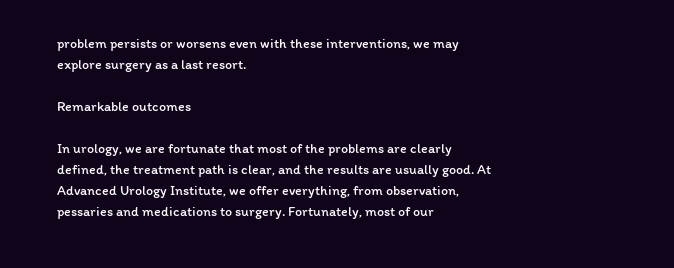problem persists or worsens even with these interventions, we may explore surgery as a last resort.

Remarkable outcomes

In urology, we are fortunate that most of the problems are clearly defined, the treatment path is clear, and the results are usually good. At Advanced Urology Institute, we offer everything, from observation, pessaries and medications to surgery. Fortunately, most of our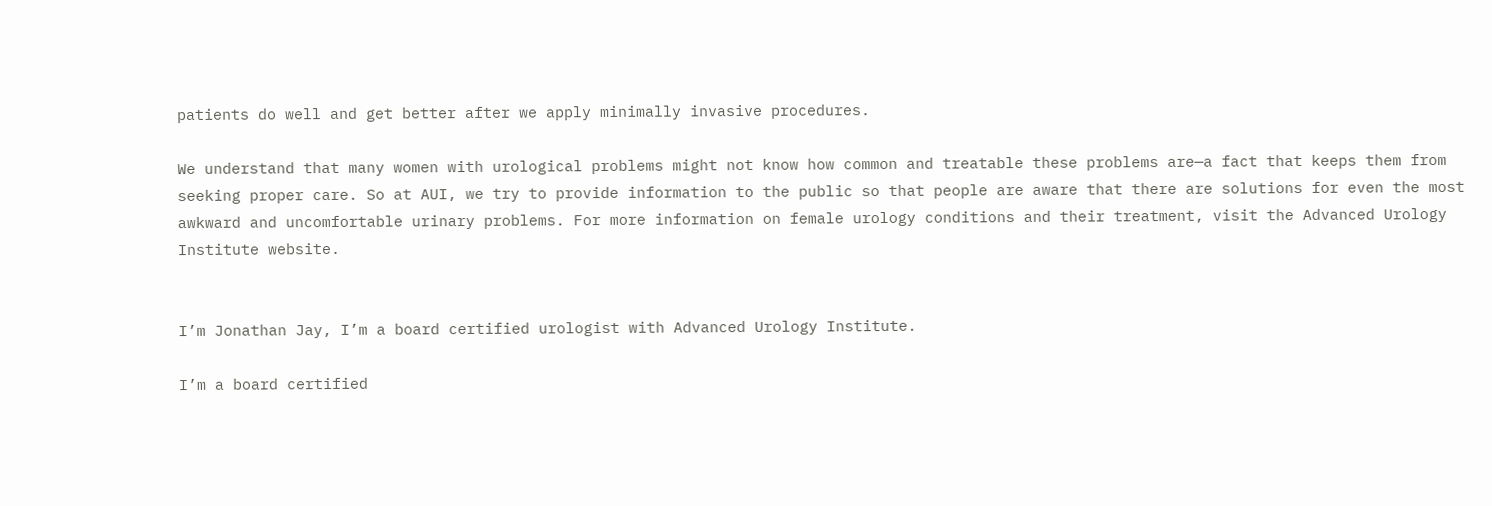patients do well and get better after we apply minimally invasive procedures.

We understand that many women with urological problems might not know how common and treatable these problems are—a fact that keeps them from seeking proper care. So at AUI, we try to provide information to the public so that people are aware that there are solutions for even the most awkward and uncomfortable urinary problems. For more information on female urology conditions and their treatment, visit the Advanced Urology Institute website.


I’m Jonathan Jay, I’m a board certified urologist with Advanced Urology Institute.

I’m a board certified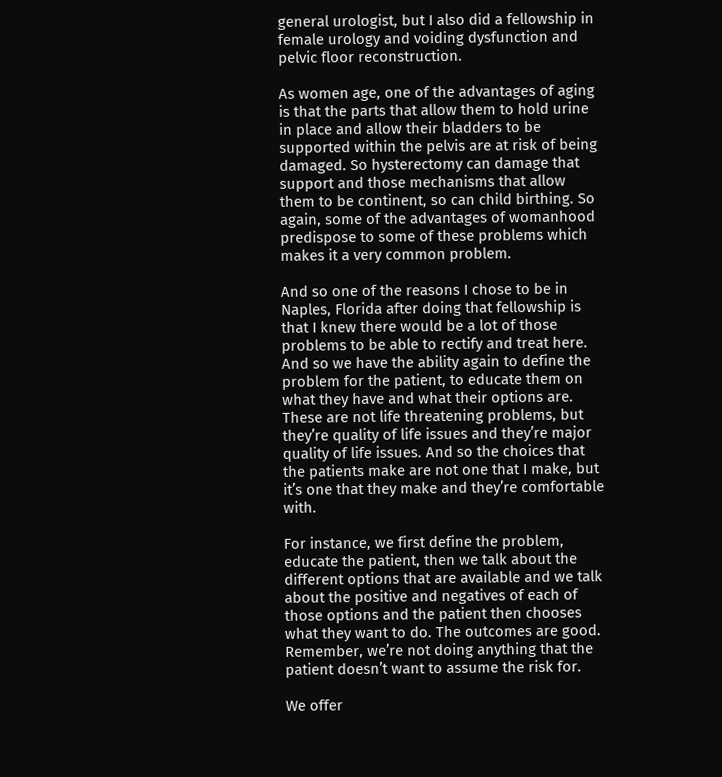general urologist, but I also did a fellowship in female urology and voiding dysfunction and pelvic floor reconstruction.

As women age, one of the advantages of aging is that the parts that allow them to hold urine in place and allow their bladders to be supported within the pelvis are at risk of being damaged. So hysterectomy can damage that support and those mechanisms that allow them to be continent, so can child birthing. So again, some of the advantages of womanhood predispose to some of these problems which makes it a very common problem.

And so one of the reasons I chose to be in Naples, Florida after doing that fellowship is that I knew there would be a lot of those problems to be able to rectify and treat here. And so we have the ability again to define the problem for the patient, to educate them on what they have and what their options are. These are not life threatening problems, but they’re quality of life issues and they’re major quality of life issues. And so the choices that the patients make are not one that I make, but it’s one that they make and they’re comfortable with.

For instance, we first define the problem, educate the patient, then we talk about the different options that are available and we talk about the positive and negatives of each of those options and the patient then chooses what they want to do. The outcomes are good. Remember, we’re not doing anything that the patient doesn’t want to assume the risk for.

We offer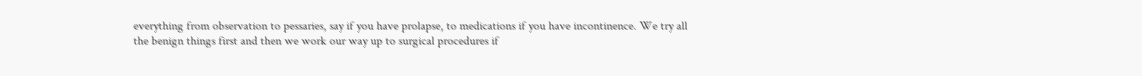everything from observation to pessaries, say if you have prolapse, to medications if you have incontinence. We try all the benign things first and then we work our way up to surgical procedures if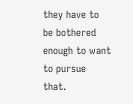they have to be bothered enough to want to pursue that.